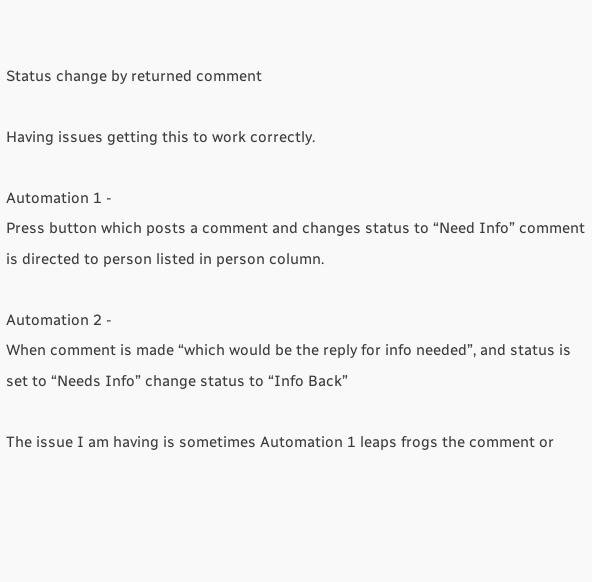Status change by returned comment

Having issues getting this to work correctly.

Automation 1 -
Press button which posts a comment and changes status to “Need Info” comment is directed to person listed in person column.

Automation 2 -
When comment is made “which would be the reply for info needed”, and status is set to “Needs Info” change status to “Info Back”

The issue I am having is sometimes Automation 1 leaps frogs the comment or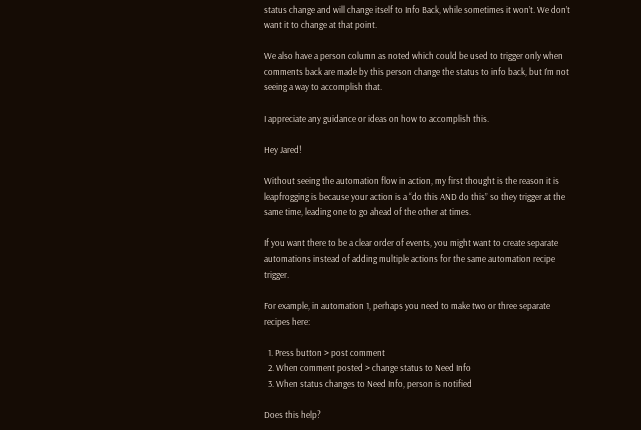status change and will change itself to Info Back, while sometimes it won’t. We don’t want it to change at that point.

We also have a person column as noted which could be used to trigger only when comments back are made by this person change the status to info back, but I’m not seeing a way to accomplish that.

I appreciate any guidance or ideas on how to accomplish this.

Hey Jared!

Without seeing the automation flow in action, my first thought is the reason it is leapfrogging is because your action is a “do this AND do this” so they trigger at the same time, leading one to go ahead of the other at times.

If you want there to be a clear order of events, you might want to create separate automations instead of adding multiple actions for the same automation recipe trigger.

For example, in automation 1, perhaps you need to make two or three separate recipes here:

  1. Press button > post comment
  2. When comment posted > change status to Need Info
  3. When status changes to Need Info, person is notified

Does this help?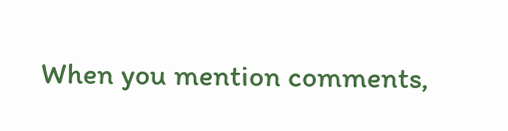When you mention comments,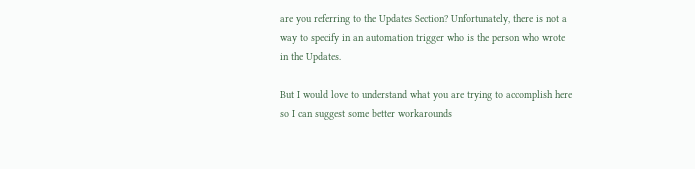are you referring to the Updates Section? Unfortunately, there is not a way to specify in an automation trigger who is the person who wrote in the Updates.

But I would love to understand what you are trying to accomplish here so I can suggest some better workarounds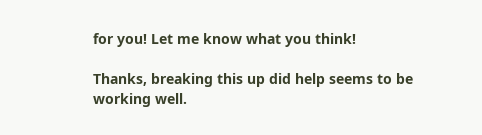for you! Let me know what you think!

Thanks, breaking this up did help seems to be working well.